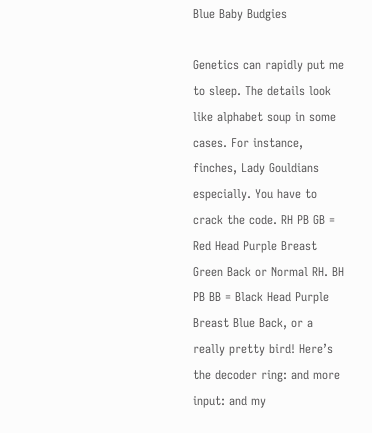Blue Baby Budgies

Genetics can rapidly put me to sleep. The details look like alphabet soup in some cases. For instance, finches, Lady Gouldians especially. You have to crack the code. RH PB GB = Red Head Purple Breast Green Back or Normal RH. BH PB BB = Black Head Purple Breast Blue Back, or a really pretty bird! Here’s the decoder ring: and more input: and my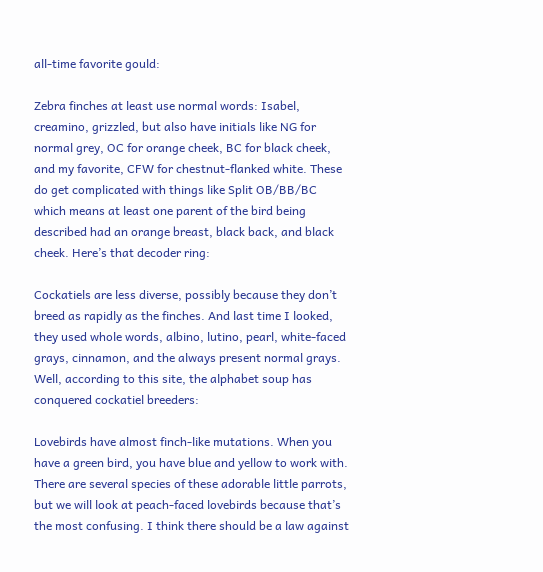all-time favorite gould:

Zebra finches at least use normal words: Isabel, creamino, grizzled, but also have initials like NG for normal grey, OC for orange cheek, BC for black cheek, and my favorite, CFW for chestnut-flanked white. These do get complicated with things like Split OB/BB/BC which means at least one parent of the bird being described had an orange breast, black back, and black cheek. Here’s that decoder ring:

Cockatiels are less diverse, possibly because they don’t breed as rapidly as the finches. And last time I looked, they used whole words, albino, lutino, pearl, white-faced grays, cinnamon, and the always present normal grays. Well, according to this site, the alphabet soup has conquered cockatiel breeders:

Lovebirds have almost finch-like mutations. When you have a green bird, you have blue and yellow to work with. There are several species of these adorable little parrots, but we will look at peach-faced lovebirds because that’s the most confusing. I think there should be a law against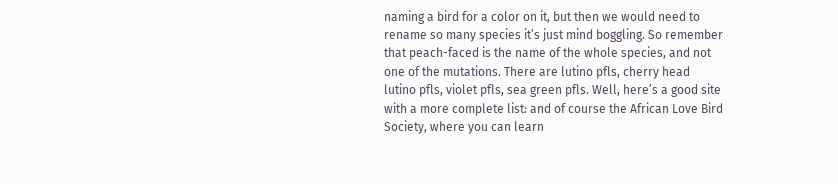naming a bird for a color on it, but then we would need to rename so many species it’s just mind boggling. So remember that peach-faced is the name of the whole species, and not one of the mutations. There are lutino pfls, cherry head lutino pfls, violet pfls, sea green pfls. Well, here’s a good site with a more complete list: and of course the African Love Bird Society, where you can learn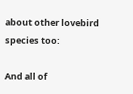about other lovebird species too:

And all of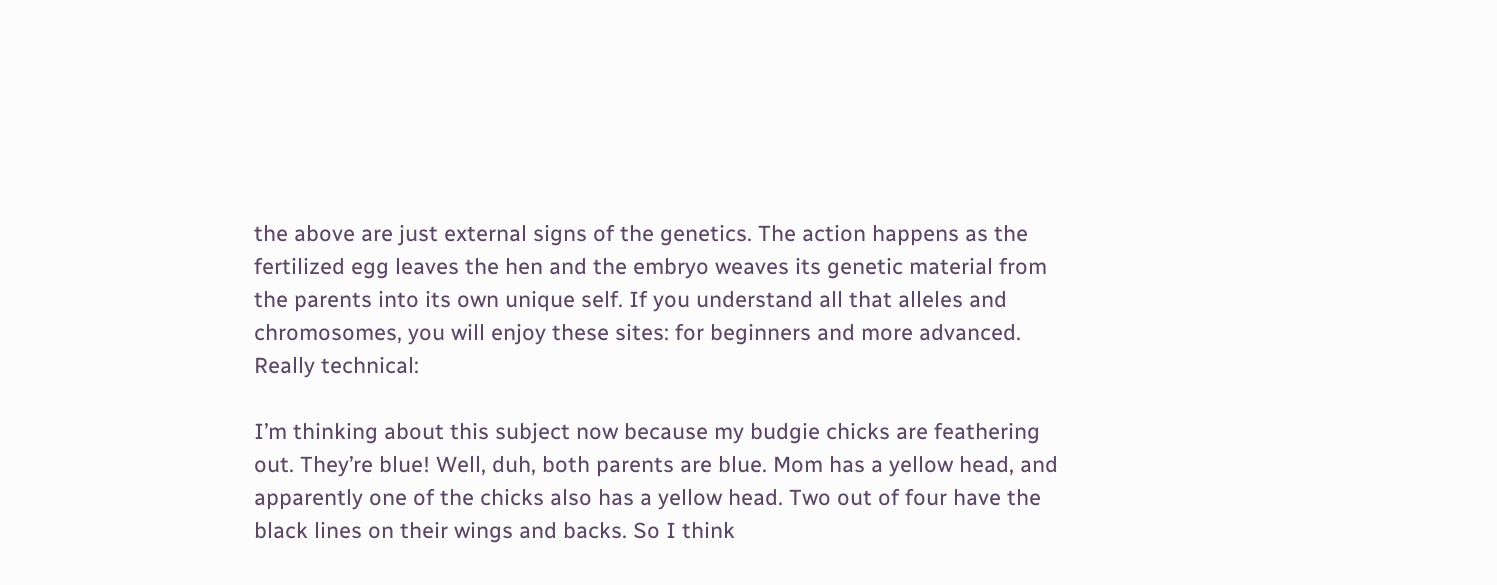the above are just external signs of the genetics. The action happens as the fertilized egg leaves the hen and the embryo weaves its genetic material from the parents into its own unique self. If you understand all that alleles and chromosomes, you will enjoy these sites: for beginners and more advanced. Really technical:

I’m thinking about this subject now because my budgie chicks are feathering out. They’re blue! Well, duh, both parents are blue. Mom has a yellow head, and apparently one of the chicks also has a yellow head. Two out of four have the black lines on their wings and backs. So I think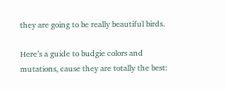they are going to be really beautiful birds.

Here’s a guide to budgie colors and mutations, cause they are totally the best: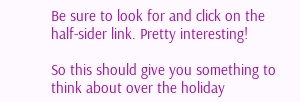Be sure to look for and click on the half-sider link. Pretty interesting!

So this should give you something to think about over the holiday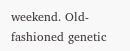weekend. Old-fashioned genetic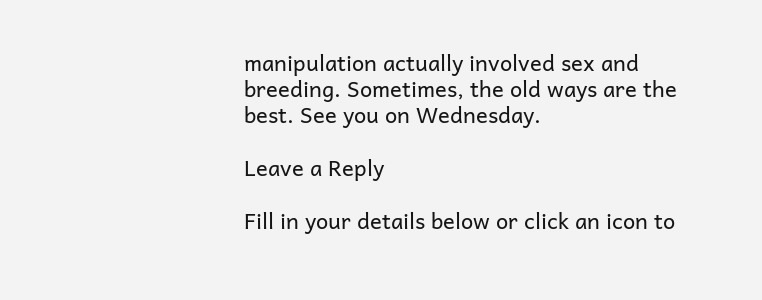manipulation actually involved sex and breeding. Sometimes, the old ways are the best. See you on Wednesday.

Leave a Reply

Fill in your details below or click an icon to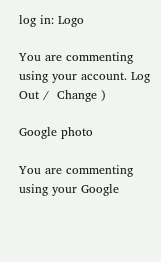log in: Logo

You are commenting using your account. Log Out /  Change )

Google photo

You are commenting using your Google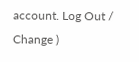account. Log Out /  Change )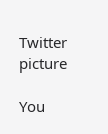Twitter picture

You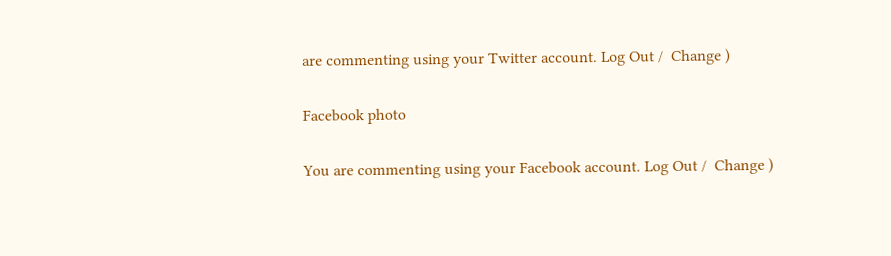are commenting using your Twitter account. Log Out /  Change )

Facebook photo

You are commenting using your Facebook account. Log Out /  Change )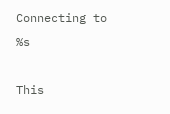Connecting to %s

This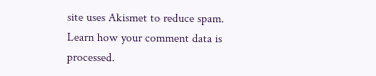site uses Akismet to reduce spam. Learn how your comment data is processed.